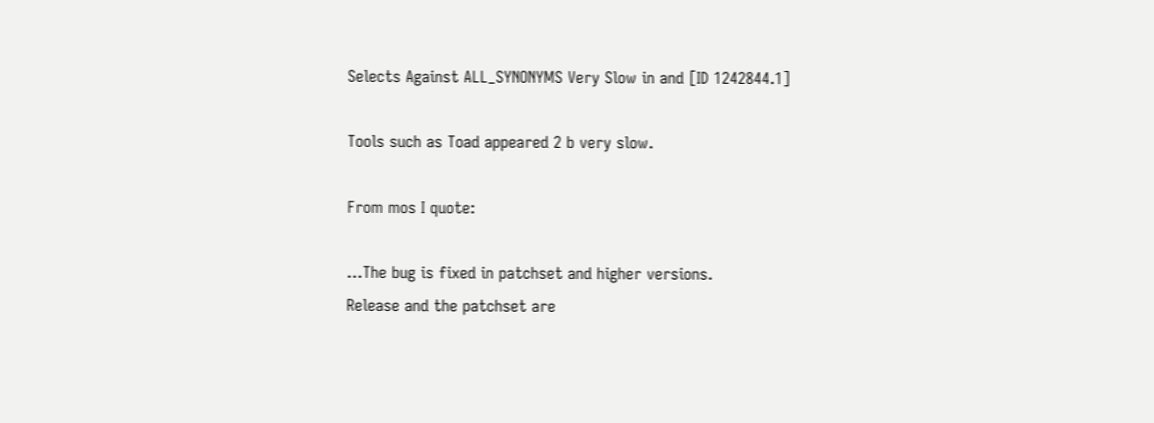Selects Against ALL_SYNONYMS Very Slow in and [ID 1242844.1]

Tools such as Toad appeared 2 b very slow.

From mos I quote:

…The bug is fixed in patchset and higher versions.
Release and the patchset are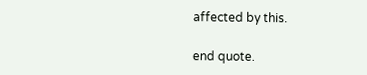affected by this.

end quote.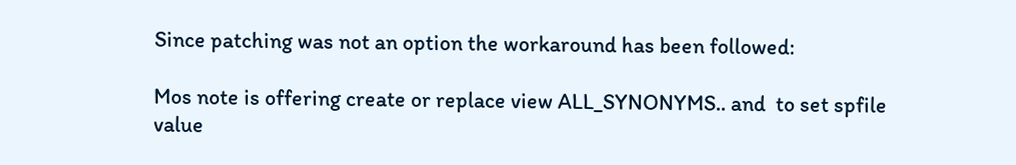Since patching was not an option the workaround has been followed:

Mos note is offering create or replace view ALL_SYNONYMS.. and  to set spfile value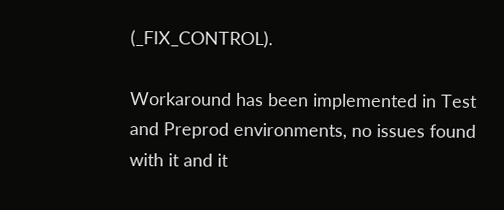(_FIX_CONTROL).

Workaround has been implemented in Test and Preprod environments, no issues found  with it and it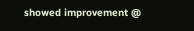showed improvement @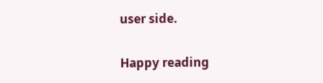user side.

Happy reading